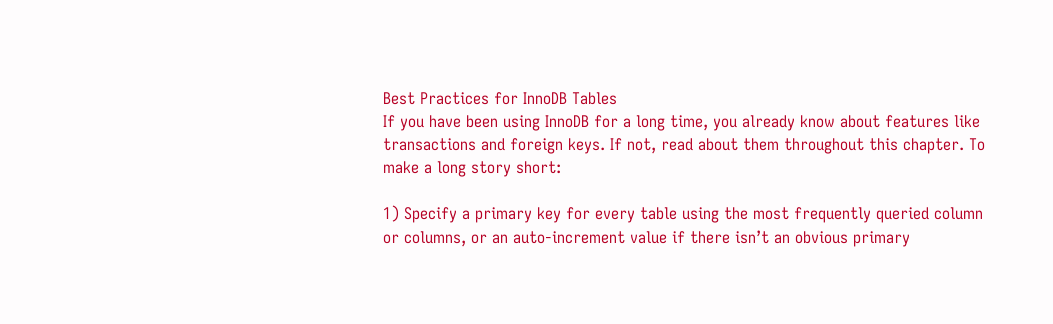Best Practices for InnoDB Tables
If you have been using InnoDB for a long time, you already know about features like transactions and foreign keys. If not, read about them throughout this chapter. To make a long story short:

1) Specify a primary key for every table using the most frequently queried column or columns, or an auto-increment value if there isn’t an obvious primary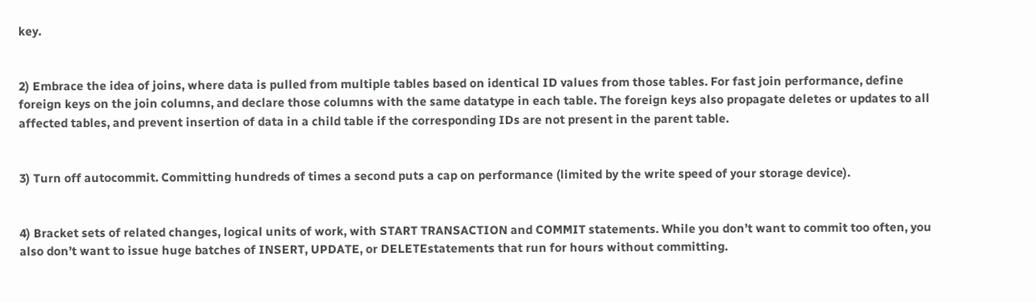key.


2) Embrace the idea of joins, where data is pulled from multiple tables based on identical ID values from those tables. For fast join performance, define foreign keys on the join columns, and declare those columns with the same datatype in each table. The foreign keys also propagate deletes or updates to all affected tables, and prevent insertion of data in a child table if the corresponding IDs are not present in the parent table.


3) Turn off autocommit. Committing hundreds of times a second puts a cap on performance (limited by the write speed of your storage device).


4) Bracket sets of related changes, logical units of work, with START TRANSACTION and COMMIT statements. While you don’t want to commit too often, you also don’t want to issue huge batches of INSERT, UPDATE, or DELETEstatements that run for hours without committing.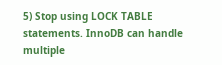5) Stop using LOCK TABLE statements. InnoDB can handle multiple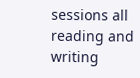sessions all reading and writing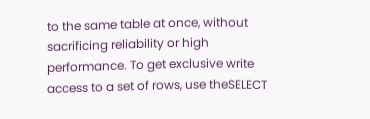to the same table at once, without sacrificing reliability or high performance. To get exclusive write access to a set of rows, use theSELECT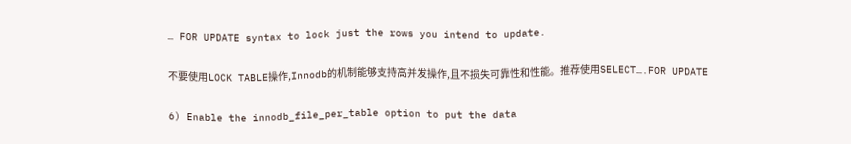… FOR UPDATE syntax to lock just the rows you intend to update.

不要使用LOCK TABLE操作,Innodb的机制能够支持高并发操作,且不损失可靠性和性能。推荐使用SELECT….FOR UPDATE

6) Enable the innodb_file_per_table option to put the data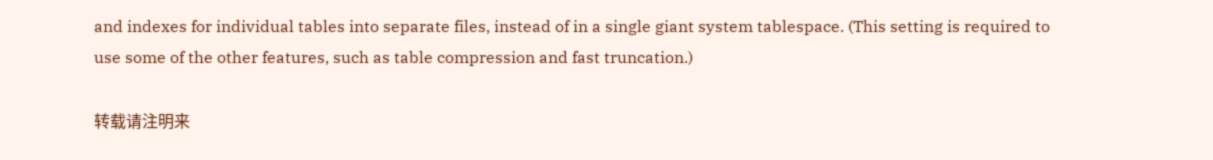and indexes for individual tables into separate files, instead of in a single giant system tablespace. (This setting is required to use some of the other features, such as table compression and fast truncation.)

转载请注明来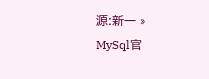源:新一 » MySql官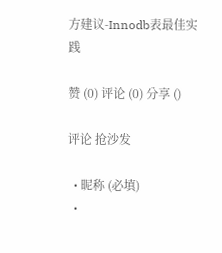方建议-Innodb表最佳实践

赞 (0) 评论 (0) 分享 ()

评论 抢沙发

  • 昵称 (必填)
  •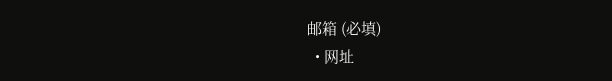邮箱 (必填)
  • 网址